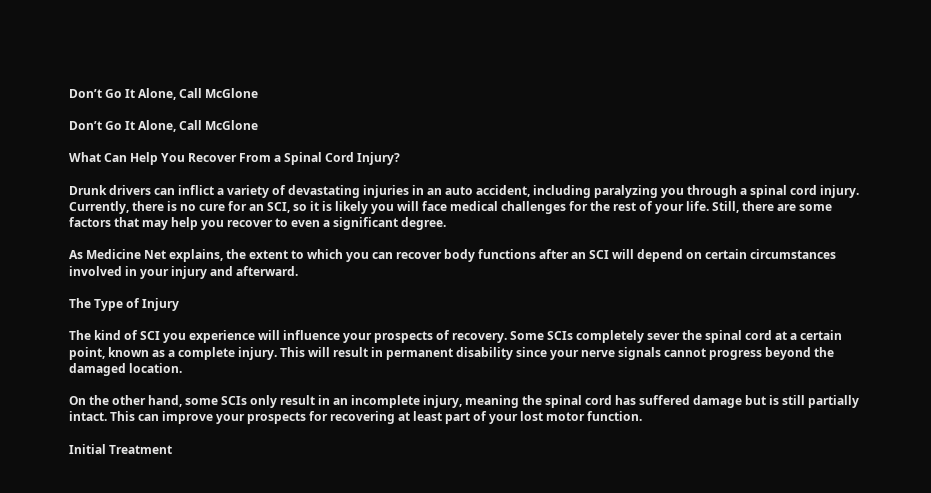Don’t Go It Alone, Call McGlone

Don’t Go It Alone, Call McGlone

What Can Help You Recover From a Spinal Cord Injury?

Drunk drivers can inflict a variety of devastating injuries in an auto accident, including paralyzing you through a spinal cord injury. Currently, there is no cure for an SCI, so it is likely you will face medical challenges for the rest of your life. Still, there are some factors that may help you recover to even a significant degree.

As Medicine Net explains, the extent to which you can recover body functions after an SCI will depend on certain circumstances involved in your injury and afterward.

The Type of Injury

The kind of SCI you experience will influence your prospects of recovery. Some SCIs completely sever the spinal cord at a certain point, known as a complete injury. This will result in permanent disability since your nerve signals cannot progress beyond the damaged location.

On the other hand, some SCIs only result in an incomplete injury, meaning the spinal cord has suffered damage but is still partially intact. This can improve your prospects for recovering at least part of your lost motor function.

Initial Treatment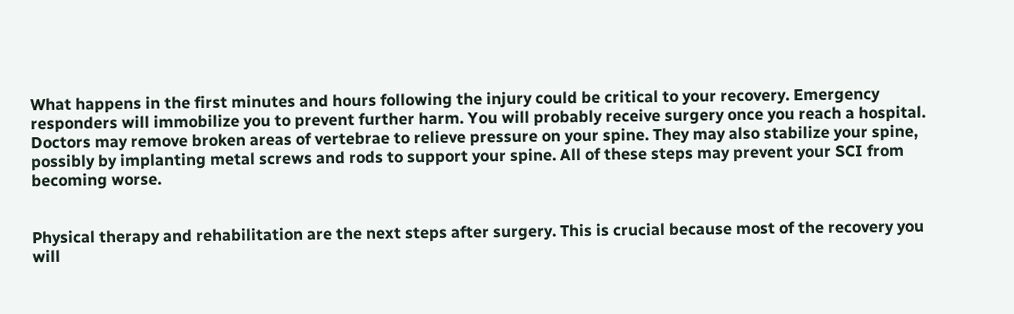What happens in the first minutes and hours following the injury could be critical to your recovery. Emergency responders will immobilize you to prevent further harm. You will probably receive surgery once you reach a hospital. Doctors may remove broken areas of vertebrae to relieve pressure on your spine. They may also stabilize your spine, possibly by implanting metal screws and rods to support your spine. All of these steps may prevent your SCI from becoming worse.


Physical therapy and rehabilitation are the next steps after surgery. This is crucial because most of the recovery you will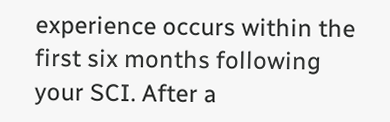experience occurs within the first six months following your SCI. After a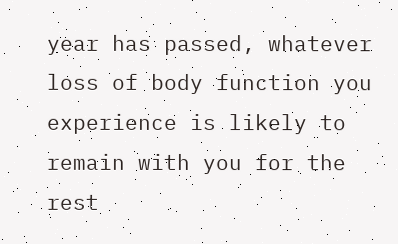year has passed, whatever loss of body function you experience is likely to remain with you for the rest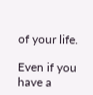of your life.

Even if you have a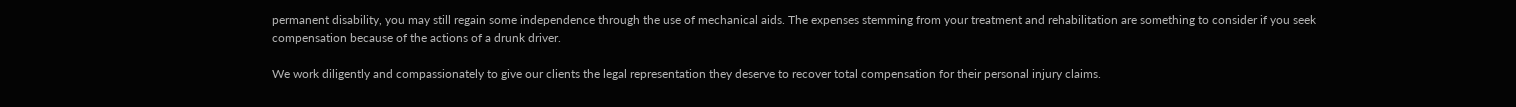permanent disability, you may still regain some independence through the use of mechanical aids. The expenses stemming from your treatment and rehabilitation are something to consider if you seek compensation because of the actions of a drunk driver.

We work diligently and compassionately to give our clients the legal representation they deserve to recover total compensation for their personal injury claims.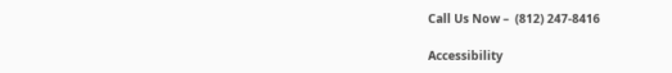Call Us Now –  (812) 247-8416

Accessibility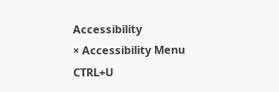Accessibility
× Accessibility Menu CTRL+U